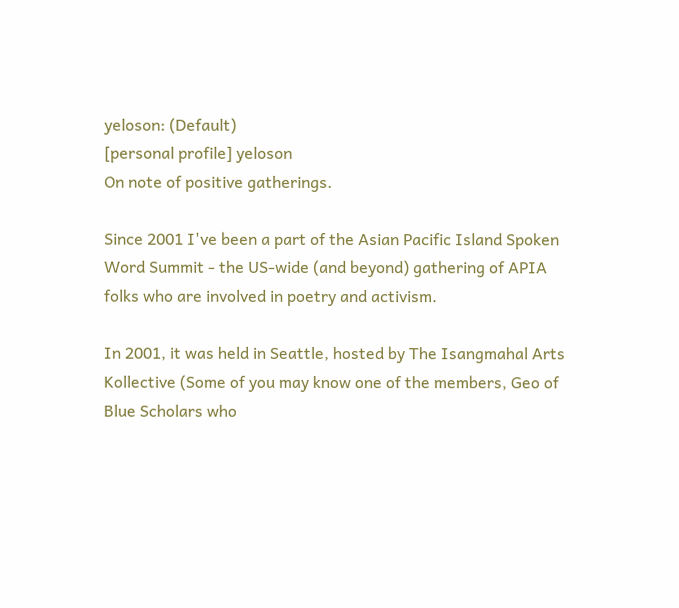yeloson: (Default)
[personal profile] yeloson
On note of positive gatherings.

Since 2001 I've been a part of the Asian Pacific Island Spoken Word Summit - the US-wide (and beyond) gathering of APIA folks who are involved in poetry and activism.

In 2001, it was held in Seattle, hosted by The Isangmahal Arts Kollective (Some of you may know one of the members, Geo of Blue Scholars who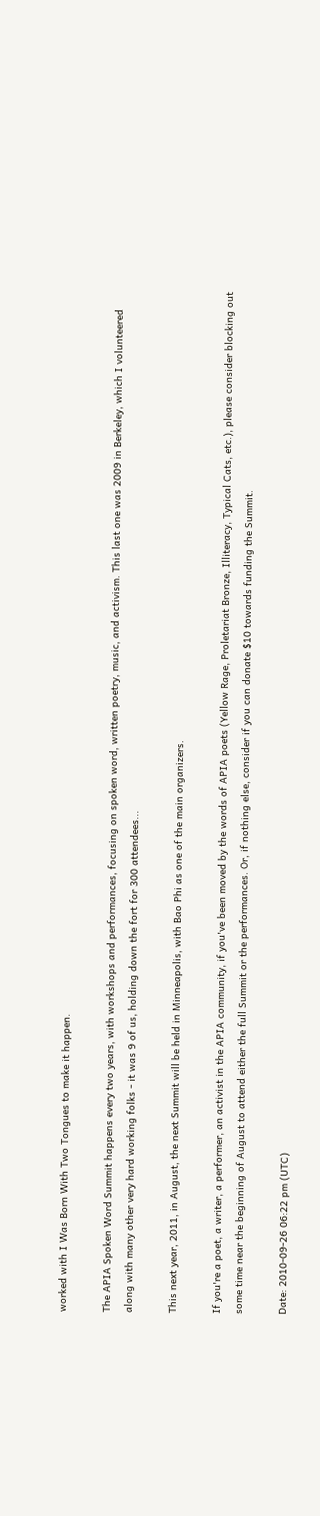worked with I Was Born With Two Tongues to make it happen.

The APIA Spoken Word Summit happens every two years, with workshops and performances, focusing on spoken word, written poetry, music, and activism. This last one was 2009 in Berkeley, which I volunteered along with many other very hard working folks - it was 9 of us, holding down the fort for 300 attendees...

This next year, 2011, in August, the next Summit will be held in Minneapolis, with Bao Phi as one of the main organizers.

If you're a poet, a writer, a performer, an activist in the APIA community, if you've been moved by the words of APIA poets (Yellow Rage, Proletariat Bronze, Illiteracy, Typical Cats, etc.), please consider blocking out some time near the beginning of August to attend either the full Summit or the performances. Or, if nothing else, consider if you can donate $10 towards funding the Summit.

Date: 2010-09-26 06:22 pm (UTC)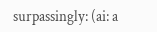surpassingly: (ai: a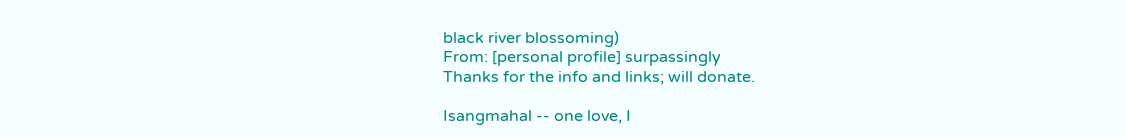black river blossoming)
From: [personal profile] surpassingly
Thanks for the info and links; will donate.

Isangmahal -- one love, I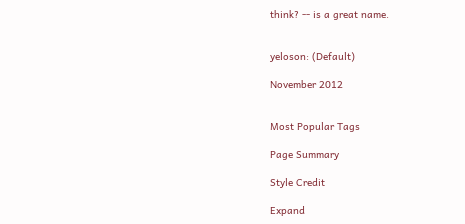think? -- is a great name.


yeloson: (Default)

November 2012


Most Popular Tags

Page Summary

Style Credit

Expand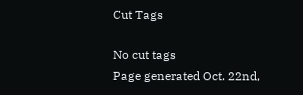Cut Tags

No cut tags
Page generated Oct. 22nd,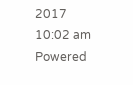2017 10:02 am
Powered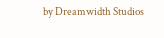by Dreamwidth Studios